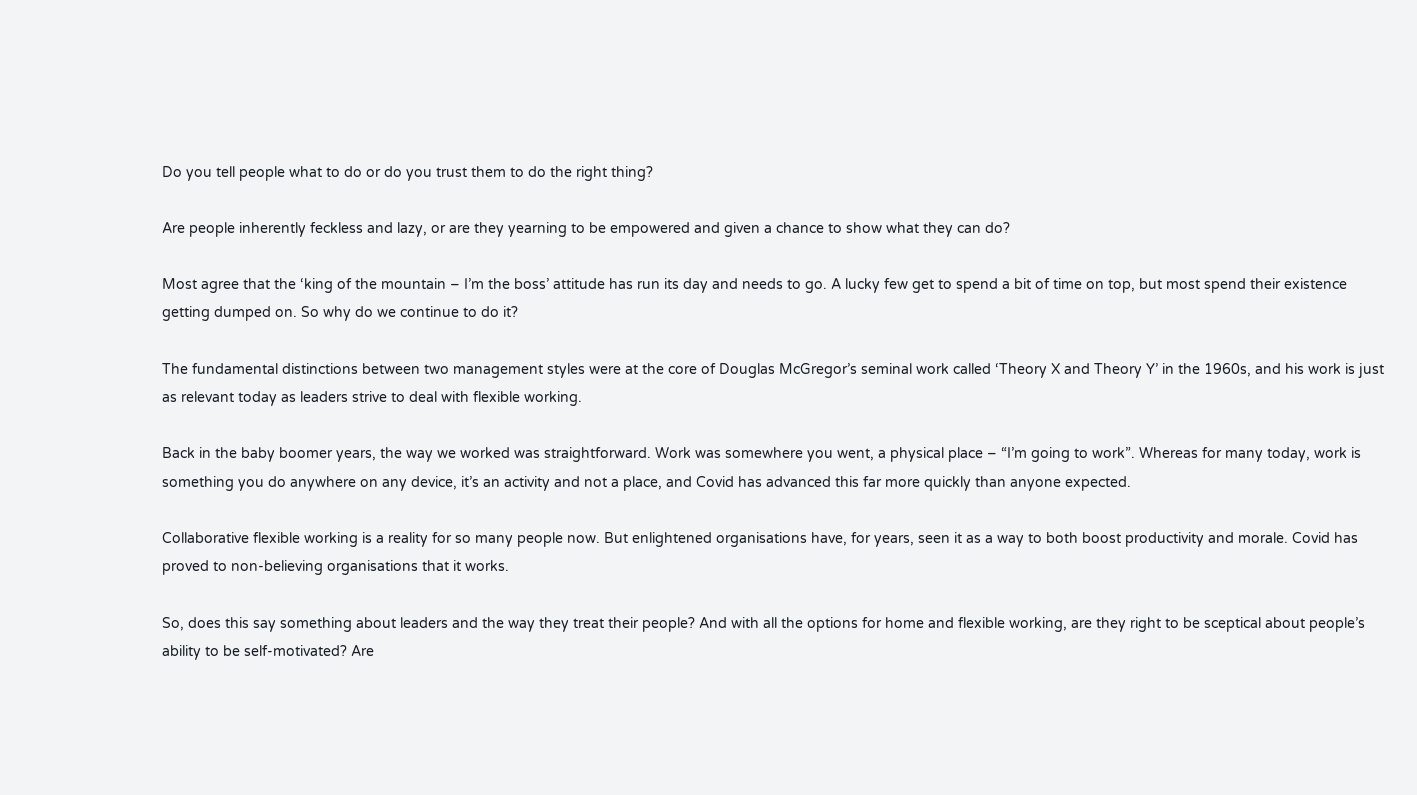Do you tell people what to do or do you trust them to do the right thing?

Are people inherently feckless and lazy, or are they yearning to be empowered and given a chance to show what they can do?

Most agree that the ‘king of the mountain – I’m the boss’ attitude has run its day and needs to go. A lucky few get to spend a bit of time on top, but most spend their existence getting dumped on. So why do we continue to do it?

The fundamental distinctions between two management styles were at the core of Douglas McGregor’s seminal work called ‘Theory X and Theory Y’ in the 1960s, and his work is just as relevant today as leaders strive to deal with flexible working.

Back in the baby boomer years, the way we worked was straightforward. Work was somewhere you went, a physical place – “I’m going to work”. Whereas for many today, work is something you do anywhere on any device, it’s an activity and not a place, and Covid has advanced this far more quickly than anyone expected.

Collaborative flexible working is a reality for so many people now. But enlightened organisations have, for years, seen it as a way to both boost productivity and morale. Covid has proved to non-believing organisations that it works.

So, does this say something about leaders and the way they treat their people? And with all the options for home and flexible working, are they right to be sceptical about people’s ability to be self-motivated? Are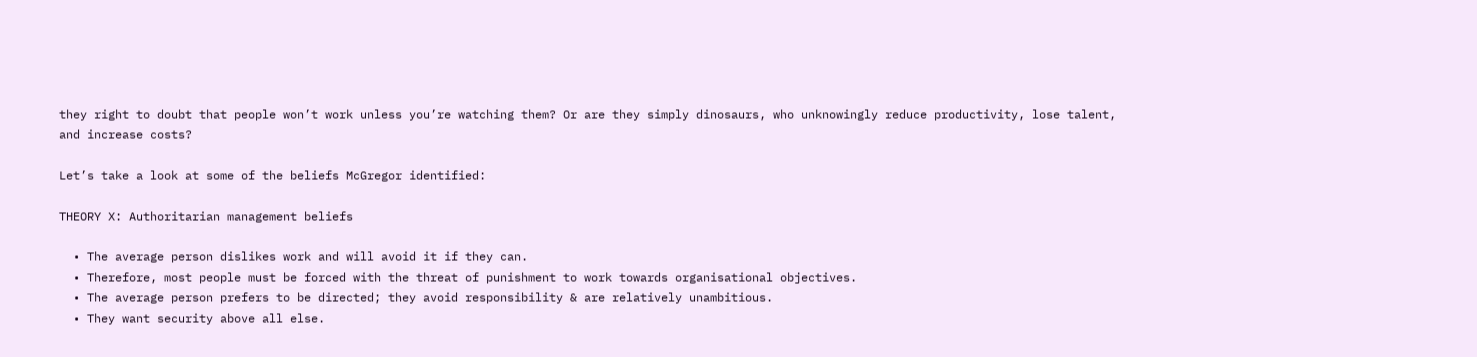they right to doubt that people won’t work unless you’re watching them? Or are they simply dinosaurs, who unknowingly reduce productivity, lose talent, and increase costs?

Let’s take a look at some of the beliefs McGregor identified:

THEORY X: Authoritarian management beliefs

  • The average person dislikes work and will avoid it if they can.
  • Therefore, most people must be forced with the threat of punishment to work towards organisational objectives.
  • The average person prefers to be directed; they avoid responsibility & are relatively unambitious.
  • They want security above all else.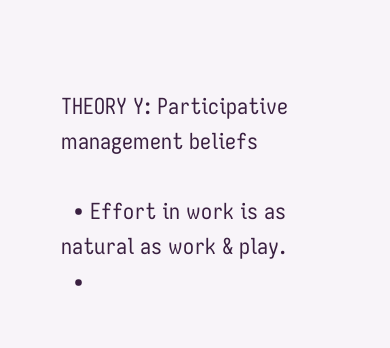THEORY Y: Participative management beliefs

  • Effort in work is as natural as work & play.
  •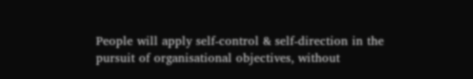People will apply self-control & self-direction in the pursuit of organisational objectives, without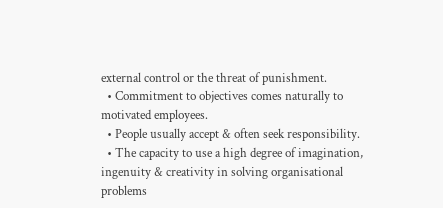external control or the threat of punishment.
  • Commitment to objectives comes naturally to motivated employees.
  • People usually accept & often seek responsibility.
  • The capacity to use a high degree of imagination, ingenuity & creativity in solving organisational problems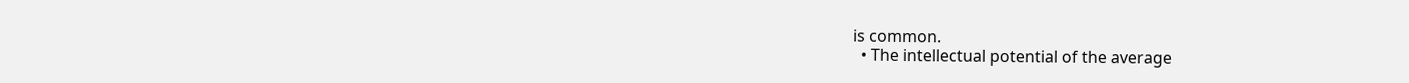is common.
  • The intellectual potential of the average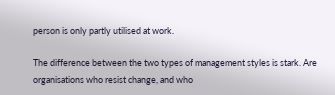person is only partly utilised at work.

The difference between the two types of management styles is stark. Are organisations who resist change, and who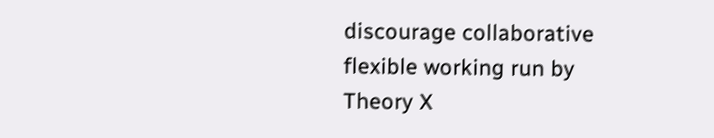discourage collaborative flexible working run by Theory X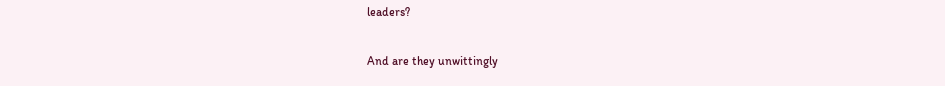leaders?

And are they unwittingly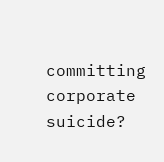committing corporate suicide?